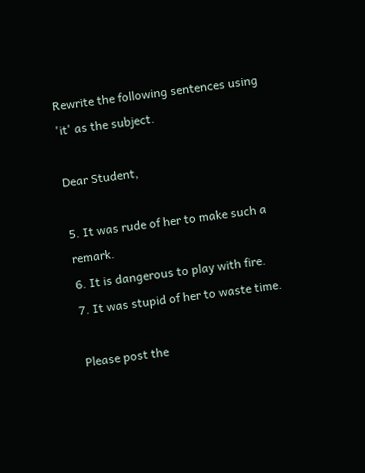Rewrite the following sentences using 'it' as the subject.

Dear Student,

5. It was rude of her to make such a remark.
6. It is dangerous to play with fire.
7. It was stupid of her to waste time.

Please post the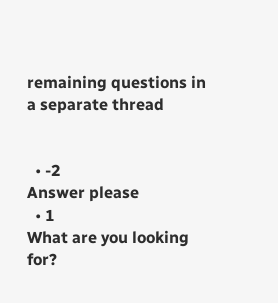remaining questions in a separate thread


  • -2
Answer please
  • 1
What are you looking for?